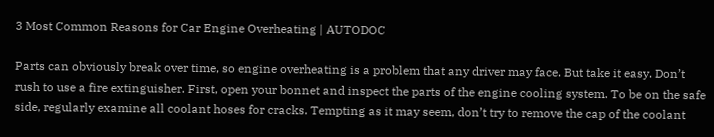3 Most Common Reasons for Car Engine Overheating | AUTODOC

Parts can obviously break over time, so engine overheating is a problem that any driver may face. But take it easy. Don’t rush to use a fire extinguisher. First, open your bonnet and inspect the parts of the engine cooling system. To be on the safe side, regularly examine all coolant hoses for cracks. Tempting as it may seem, don’t try to remove the cap of the coolant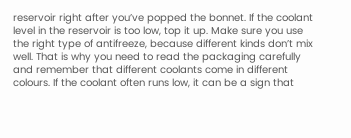reservoir right after you’ve popped the bonnet. If the coolant level in the reservoir is too low, top it up. Make sure you use the right type of antifreeze, because different kinds don’t mix well. That is why you need to read the packaging carefully and remember that different coolants come in different colours. If the coolant often runs low, it can be a sign that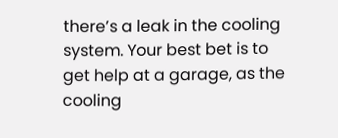there’s a leak in the cooling system. Your best bet is to get help at a garage, as the cooling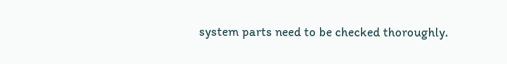system parts need to be checked thoroughly.